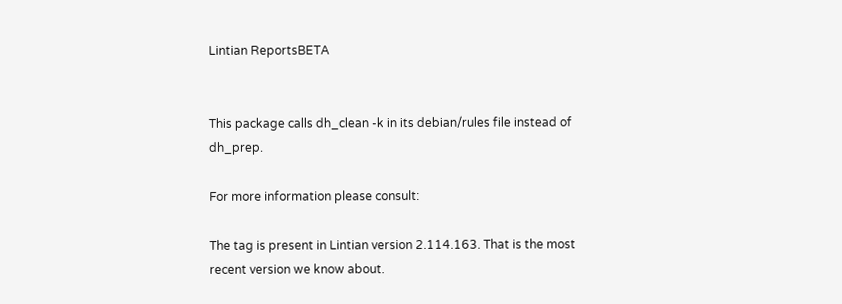Lintian ReportsBETA


This package calls dh_clean -k in its debian/rules file instead of dh_prep.

For more information please consult:

The tag is present in Lintian version 2.114.163. That is the most recent version we know about.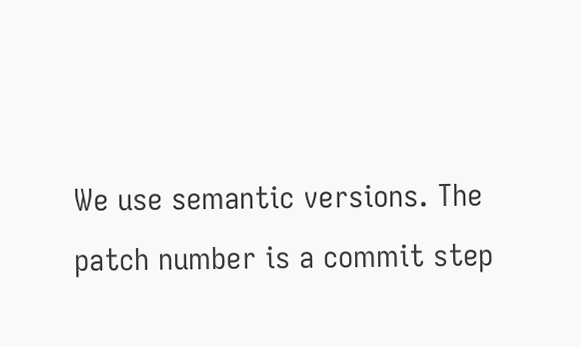We use semantic versions. The patch number is a commit step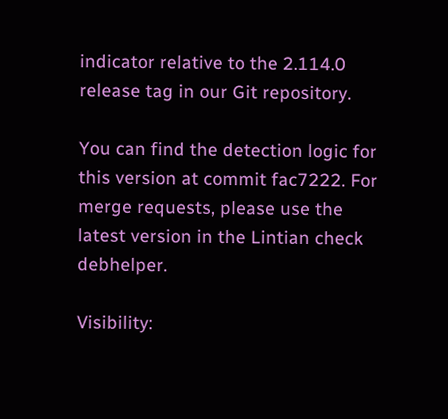indicator relative to the 2.114.0 release tag in our Git repository.

You can find the detection logic for this version at commit fac7222. For merge requests, please use the latest version in the Lintian check debhelper.

Visibility: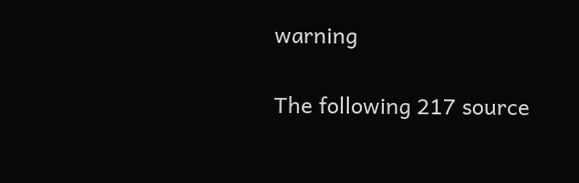warning

The following 217 source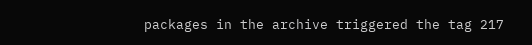packages in the archive triggered the tag 217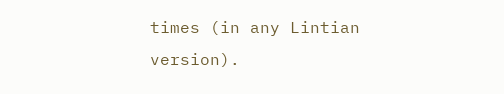times (in any Lintian version).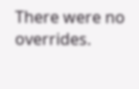There were no overrides.